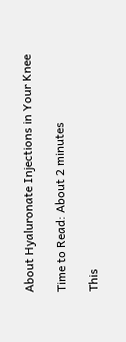About Hyaluronate Injections in Your Knee

Time to Read: About 2 minutes

This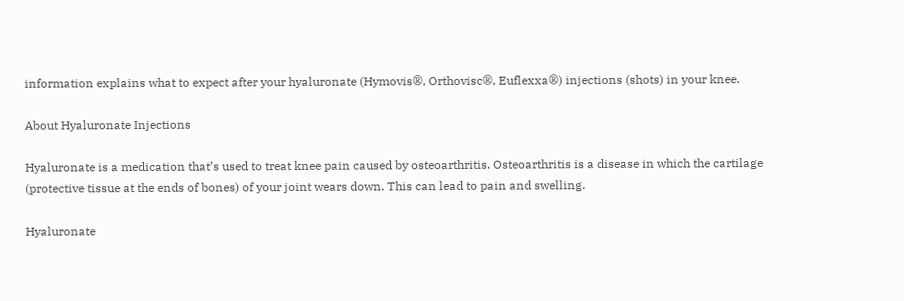information explains what to expect after your hyaluronate (Hymovis®, Orthovisc®, Euflexxa®) injections (shots) in your knee.

About Hyaluronate Injections

Hyaluronate is a medication that’s used to treat knee pain caused by osteoarthritis. Osteoarthritis is a disease in which the cartilage (protective tissue at the ends of bones) of your joint wears down. This can lead to pain and swelling.

Hyaluronate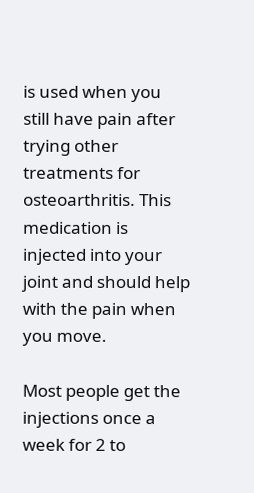is used when you still have pain after trying other treatments for osteoarthritis. This medication is injected into your joint and should help with the pain when you move.

Most people get the injections once a week for 2 to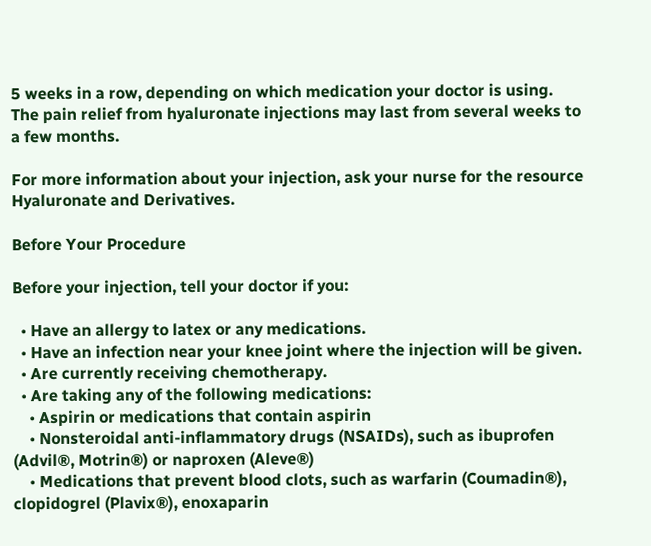5 weeks in a row, depending on which medication your doctor is using. The pain relief from hyaluronate injections may last from several weeks to a few months.

For more information about your injection, ask your nurse for the resource Hyaluronate and Derivatives.

Before Your Procedure

Before your injection, tell your doctor if you:

  • Have an allergy to latex or any medications.
  • Have an infection near your knee joint where the injection will be given.
  • Are currently receiving chemotherapy.
  • Are taking any of the following medications:
    • Aspirin or medications that contain aspirin
    • Nonsteroidal anti-inflammatory drugs (NSAIDs), such as ibuprofen (Advil®, Motrin®) or naproxen (Aleve®)
    • Medications that prevent blood clots, such as warfarin (Coumadin®), clopidogrel (Plavix®), enoxaparin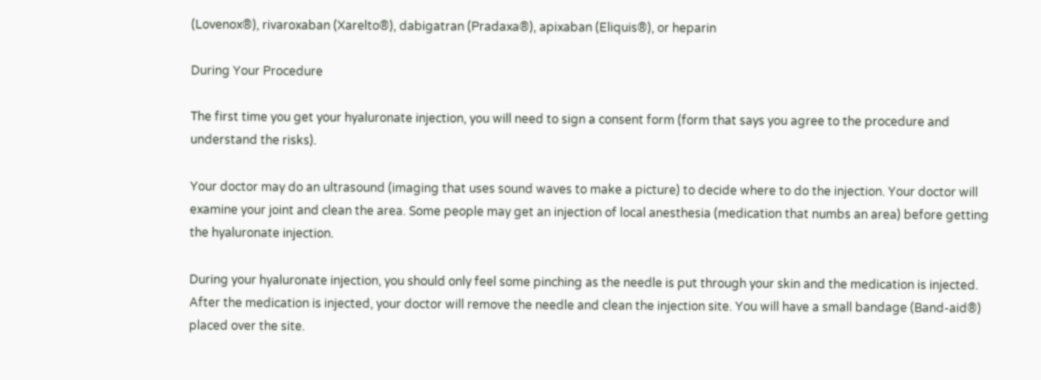(Lovenox®), rivaroxaban (Xarelto®), dabigatran (Pradaxa®), apixaban (Eliquis®), or heparin

During Your Procedure

The first time you get your hyaluronate injection, you will need to sign a consent form (form that says you agree to the procedure and understand the risks).

Your doctor may do an ultrasound (imaging that uses sound waves to make a picture) to decide where to do the injection. Your doctor will examine your joint and clean the area. Some people may get an injection of local anesthesia (medication that numbs an area) before getting the hyaluronate injection.

During your hyaluronate injection, you should only feel some pinching as the needle is put through your skin and the medication is injected. After the medication is injected, your doctor will remove the needle and clean the injection site. You will have a small bandage (Band-aid®) placed over the site.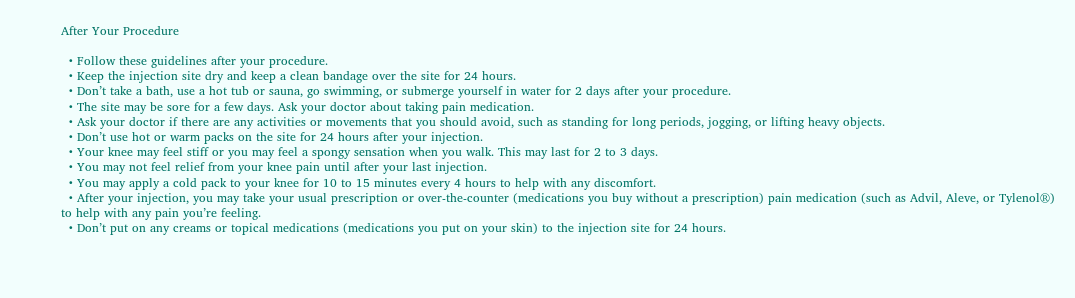After Your Procedure

  • Follow these guidelines after your procedure.
  • Keep the injection site dry and keep a clean bandage over the site for 24 hours.
  • Don’t take a bath, use a hot tub or sauna, go swimming, or submerge yourself in water for 2 days after your procedure.
  • The site may be sore for a few days. Ask your doctor about taking pain medication.
  • Ask your doctor if there are any activities or movements that you should avoid, such as standing for long periods, jogging, or lifting heavy objects.
  • Don’t use hot or warm packs on the site for 24 hours after your injection.
  • Your knee may feel stiff or you may feel a spongy sensation when you walk. This may last for 2 to 3 days.
  • You may not feel relief from your knee pain until after your last injection.
  • You may apply a cold pack to your knee for 10 to 15 minutes every 4 hours to help with any discomfort.
  • After your injection, you may take your usual prescription or over-the-counter (medications you buy without a prescription) pain medication (such as Advil, Aleve, or Tylenol®) to help with any pain you’re feeling.
  • Don’t put on any creams or topical medications (medications you put on your skin) to the injection site for 24 hours.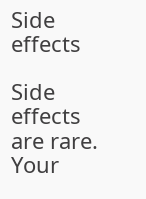Side effects

Side effects are rare. Your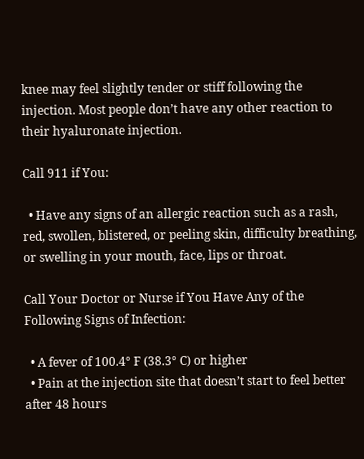knee may feel slightly tender or stiff following the injection. Most people don’t have any other reaction to their hyaluronate injection.

Call 911 if You:

  • Have any signs of an allergic reaction such as a rash, red, swollen, blistered, or peeling skin, difficulty breathing, or swelling in your mouth, face, lips or throat.

Call Your Doctor or Nurse if You Have Any of the Following Signs of Infection:

  • A fever of 100.4° F (38.3° C) or higher
  • Pain at the injection site that doesn’t start to feel better after 48 hours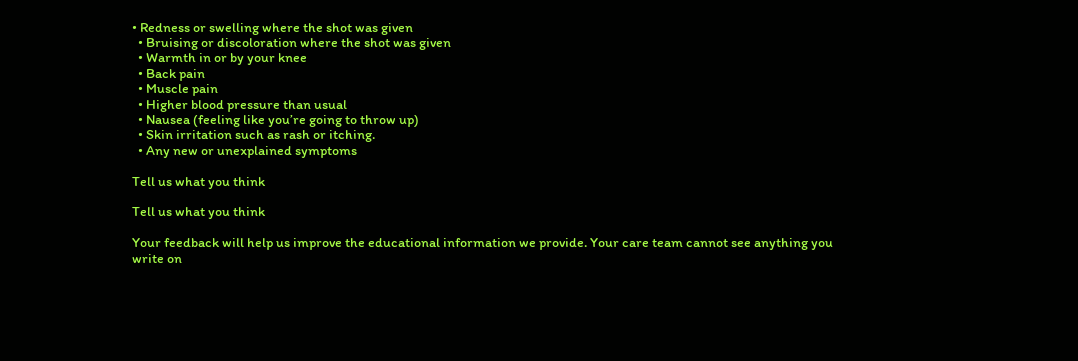• Redness or swelling where the shot was given
  • Bruising or discoloration where the shot was given
  • Warmth in or by your knee
  • Back pain
  • Muscle pain
  • Higher blood pressure than usual
  • Nausea (feeling like you’re going to throw up)
  • Skin irritation such as rash or itching.
  • Any new or unexplained symptoms

Tell us what you think

Tell us what you think

Your feedback will help us improve the educational information we provide. Your care team cannot see anything you write on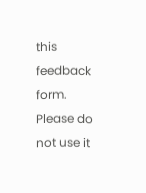this feedback form. Please do not use it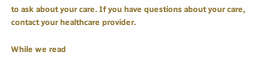to ask about your care. If you have questions about your care, contact your healthcare provider.

While we read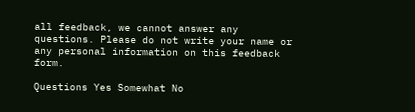all feedback, we cannot answer any questions. Please do not write your name or any personal information on this feedback form.

Questions Yes Somewhat No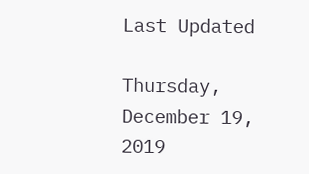Last Updated

Thursday, December 19, 2019